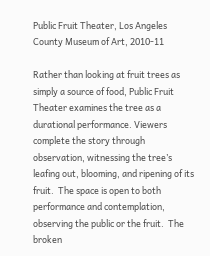Public Fruit Theater, Los Angeles County Museum of Art, 2010-11

Rather than looking at fruit trees as simply a source of food, Public Fruit Theater examines the tree as a durational performance. Viewers complete the story through observation, witnessing the tree’s leafing out, blooming, and ripening of its fruit.  The space is open to both performance and contemplation, observing the public or the fruit.  The broken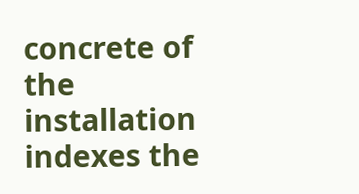concrete of the installation indexes the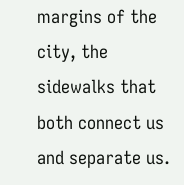margins of the city, the sidewalks that both connect us and separate us.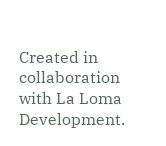Created in collaboration with La Loma Development.